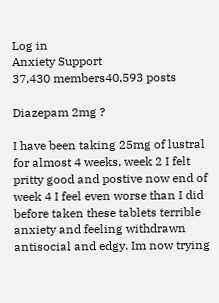Log in
Anxiety Support
37,430 members40,593 posts

Diazepam 2mg ?

I have been taking 25mg of lustral for almost 4 weeks, week 2 I felt pritty good and postive now end of week 4 I feel even worse than I did before taken these tablets terrible anxiety and feeling withdrawn antisocial and edgy. Im now trying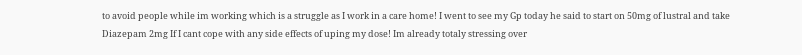to avoid people while im working which is a struggle as I work in a care home! I went to see my Gp today he said to start on 50mg of lustral and take Diazepam 2mg If I cant cope with any side effects of uping my dose! Im already totaly stressing over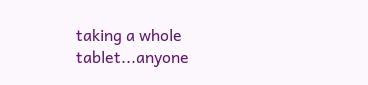taking a whole tablet...anyone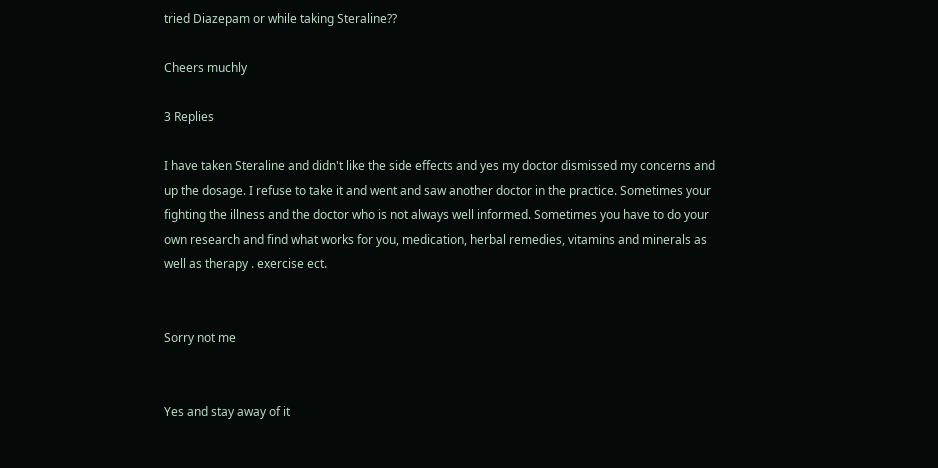tried Diazepam or while taking Steraline??

Cheers muchly

3 Replies

I have taken Steraline and didn't like the side effects and yes my doctor dismissed my concerns and up the dosage. I refuse to take it and went and saw another doctor in the practice. Sometimes your fighting the illness and the doctor who is not always well informed. Sometimes you have to do your own research and find what works for you, medication, herbal remedies, vitamins and minerals as well as therapy . exercise ect.


Sorry not me


Yes and stay away of it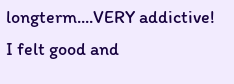longterm....VERY addictive! I felt good and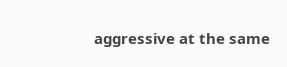aggressive at the same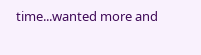time...wanted more and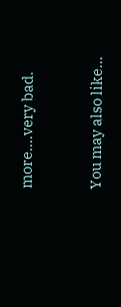more....very bad.


You may also like...